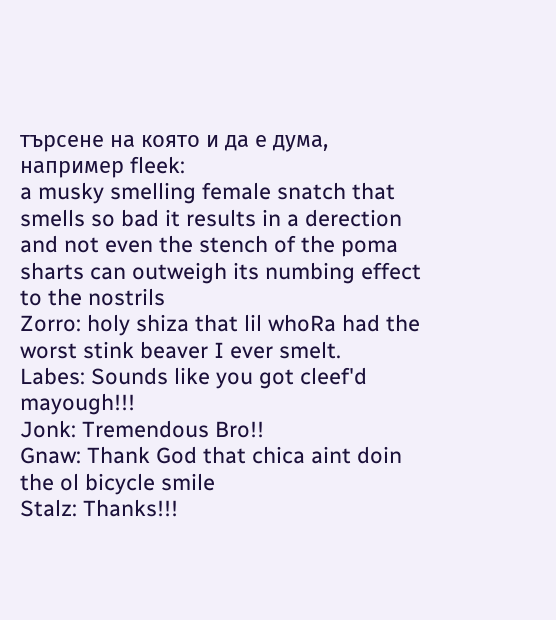търсене на която и да е дума, например fleek:
a musky smelling female snatch that smells so bad it results in a derection and not even the stench of the poma sharts can outweigh its numbing effect to the nostrils
Zorro: holy shiza that lil whoRa had the worst stink beaver I ever smelt.
Labes: Sounds like you got cleef'd mayough!!!
Jonk: Tremendous Bro!!
Gnaw: Thank God that chica aint doin the ol bicycle smile
Stalz: Thanks!!!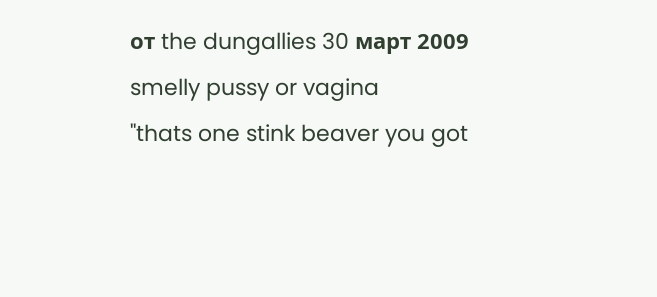от the dungallies 30 март 2009
smelly pussy or vagina
"thats one stink beaver you got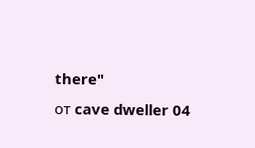there"
от cave dweller 04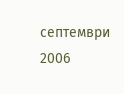септември 2006